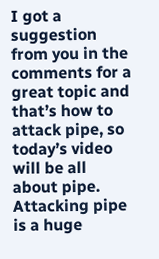I got a suggestion from you in the comments for a great topic and that’s how to attack pipe, so today’s video will be all about pipe. Attacking pipe is a huge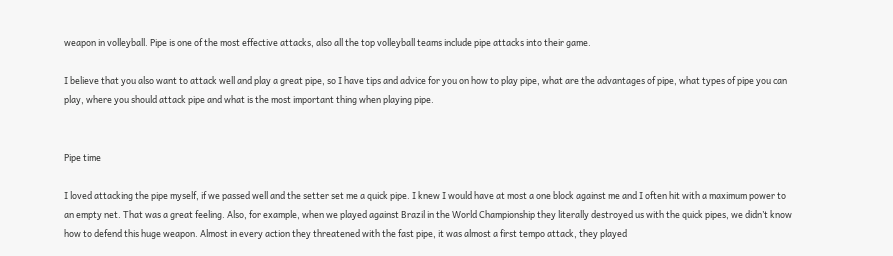weapon in volleyball. Pipe is one of the most effective attacks, also all the top volleyball teams include pipe attacks into their game.

I believe that you also want to attack well and play a great pipe, so I have tips and advice for you on how to play pipe, what are the advantages of pipe, what types of pipe you can play, where you should attack pipe and what is the most important thing when playing pipe.


Pipe time

I loved attacking the pipe myself, if we passed well and the setter set me a quick pipe. I knew I would have at most a one block against me and I often hit with a maximum power to an empty net. That was a great feeling. Also, for example, when we played against Brazil in the World Championship they literally destroyed us with the quick pipes, we didn’t know how to defend this huge weapon. Almost in every action they threatened with the fast pipe, it was almost a first tempo attack, they played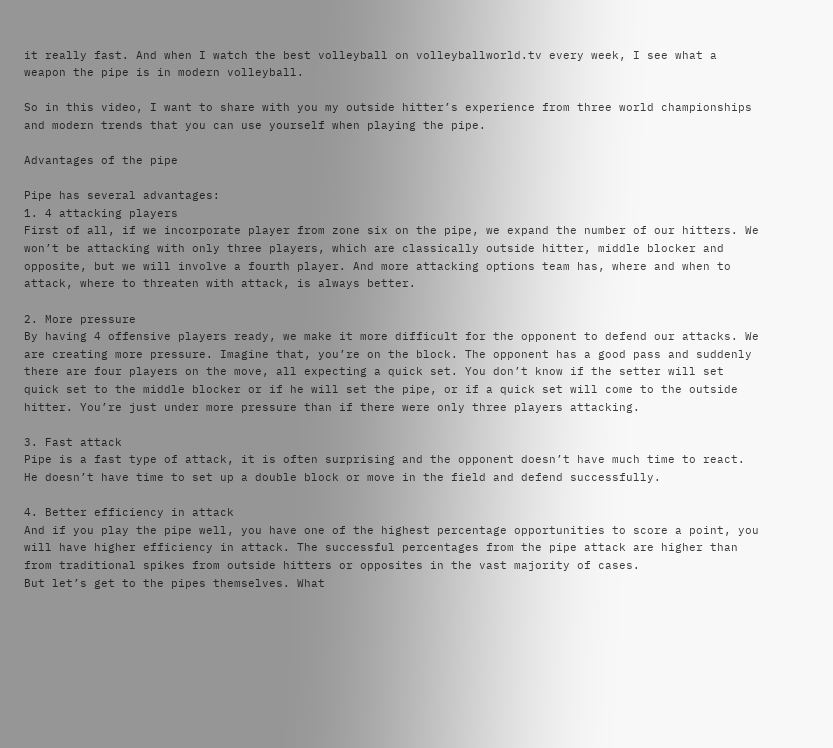it really fast. And when I watch the best volleyball on volleyballworld.tv every week, I see what a weapon the pipe is in modern volleyball.

So in this video, I want to share with you my outside hitter’s experience from three world championships and modern trends that you can use yourself when playing the pipe.

Advantages of the pipe

Pipe has several advantages:
1. 4 attacking players
First of all, if we incorporate player from zone six on the pipe, we expand the number of our hitters. We won’t be attacking with only three players, which are classically outside hitter, middle blocker and opposite, but we will involve a fourth player. And more attacking options team has, where and when to attack, where to threaten with attack, is always better.

2. More pressure
By having 4 offensive players ready, we make it more difficult for the opponent to defend our attacks. We are creating more pressure. Imagine that, you’re on the block. The opponent has a good pass and suddenly there are four players on the move, all expecting a quick set. You don’t know if the setter will set quick set to the middle blocker or if he will set the pipe, or if a quick set will come to the outside hitter. You’re just under more pressure than if there were only three players attacking.

3. Fast attack
Pipe is a fast type of attack, it is often surprising and the opponent doesn’t have much time to react. He doesn’t have time to set up a double block or move in the field and defend successfully.

4. Better efficiency in attack
And if you play the pipe well, you have one of the highest percentage opportunities to score a point, you will have higher efficiency in attack. The successful percentages from the pipe attack are higher than from traditional spikes from outside hitters or opposites in the vast majority of cases.
But let’s get to the pipes themselves. What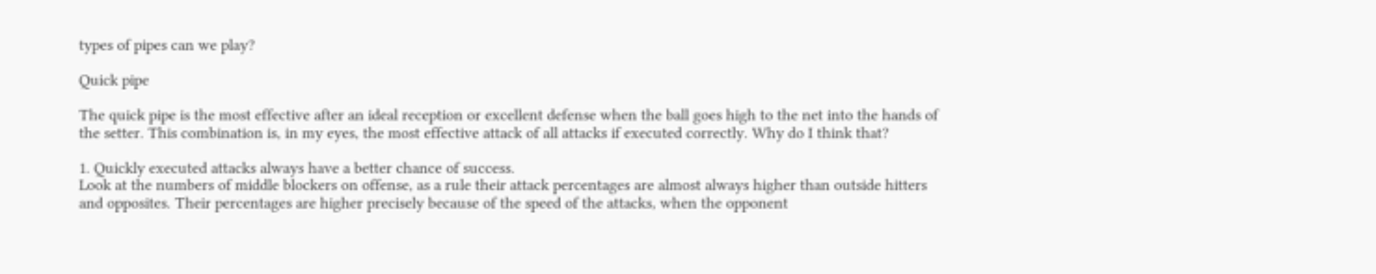types of pipes can we play?

Quick pipe

The quick pipe is the most effective after an ideal reception or excellent defense when the ball goes high to the net into the hands of the setter. This combination is, in my eyes, the most effective attack of all attacks if executed correctly. Why do I think that?

1. Quickly executed attacks always have a better chance of success.
Look at the numbers of middle blockers on offense, as a rule their attack percentages are almost always higher than outside hitters and opposites. Their percentages are higher precisely because of the speed of the attacks, when the opponent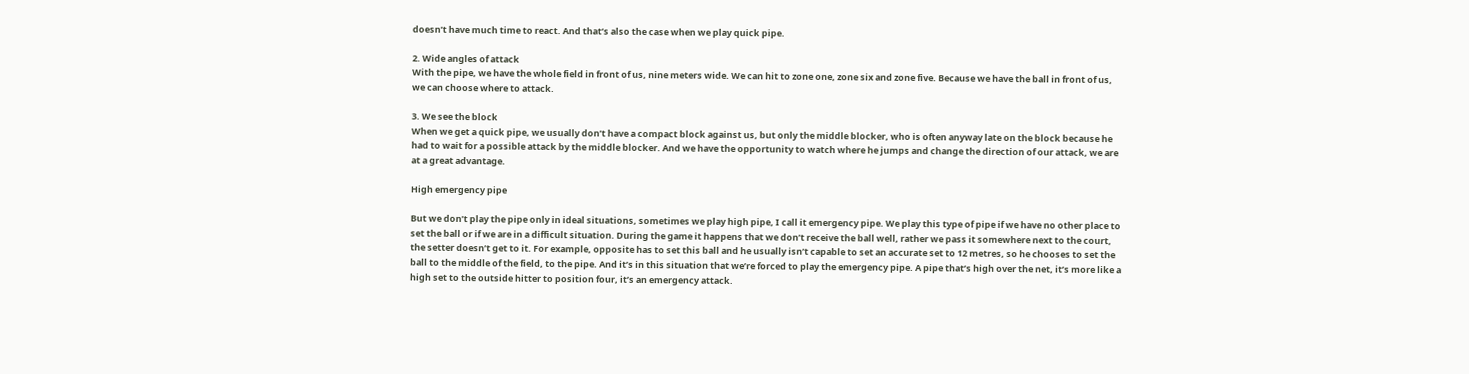doesn’t have much time to react. And that’s also the case when we play quick pipe.

2. Wide angles of attack
With the pipe, we have the whole field in front of us, nine meters wide. We can hit to zone one, zone six and zone five. Because we have the ball in front of us, we can choose where to attack.

3. We see the block
When we get a quick pipe, we usually don’t have a compact block against us, but only the middle blocker, who is often anyway late on the block because he had to wait for a possible attack by the middle blocker. And we have the opportunity to watch where he jumps and change the direction of our attack, we are at a great advantage.

High emergency pipe

But we don’t play the pipe only in ideal situations, sometimes we play high pipe, I call it emergency pipe. We play this type of pipe if we have no other place to set the ball or if we are in a difficult situation. During the game it happens that we don’t receive the ball well, rather we pass it somewhere next to the court, the setter doesn’t get to it. For example, opposite has to set this ball and he usually isn’t capable to set an accurate set to 12 metres, so he chooses to set the ball to the middle of the field, to the pipe. And it’s in this situation that we’re forced to play the emergency pipe. A pipe that’s high over the net, it’s more like a high set to the outside hitter to position four, it’s an emergency attack.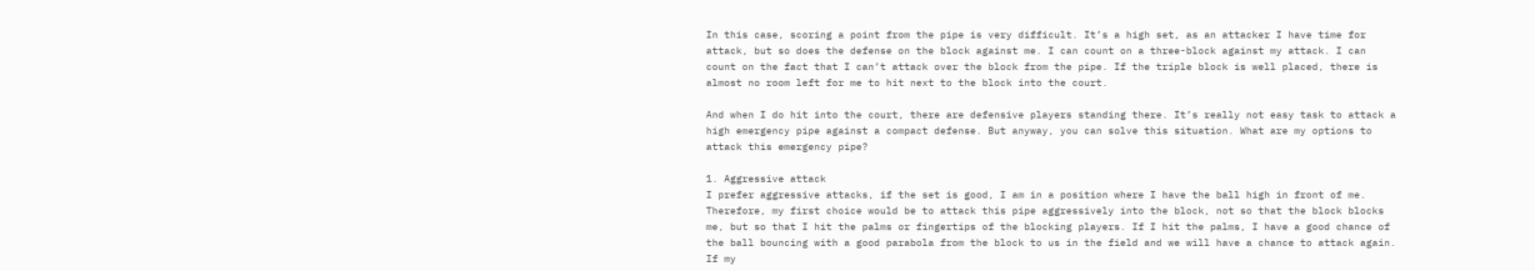In this case, scoring a point from the pipe is very difficult. It’s a high set, as an attacker I have time for attack, but so does the defense on the block against me. I can count on a three-block against my attack. I can count on the fact that I can’t attack over the block from the pipe. If the triple block is well placed, there is almost no room left for me to hit next to the block into the court.

And when I do hit into the court, there are defensive players standing there. It’s really not easy task to attack a high emergency pipe against a compact defense. But anyway, you can solve this situation. What are my options to attack this emergency pipe?

1. Aggressive attack
I prefer aggressive attacks, if the set is good, I am in a position where I have the ball high in front of me. Therefore, my first choice would be to attack this pipe aggressively into the block, not so that the block blocks me, but so that I hit the palms or fingertips of the blocking players. If I hit the palms, I have a good chance of the ball bouncing with a good parabola from the block to us in the field and we will have a chance to attack again. If my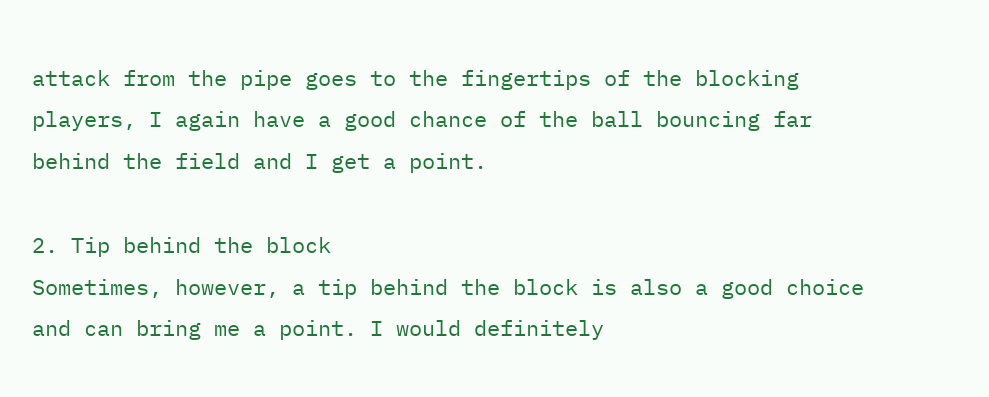attack from the pipe goes to the fingertips of the blocking players, I again have a good chance of the ball bouncing far behind the field and I get a point.

2. Tip behind the block
Sometimes, however, a tip behind the block is also a good choice and can bring me a point. I would definitely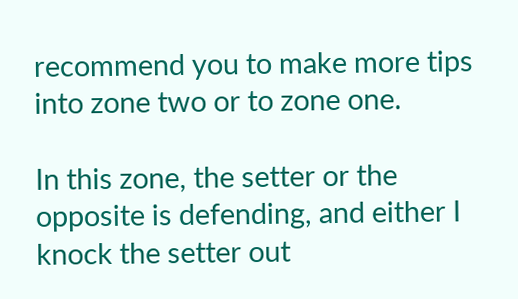recommend you to make more tips into zone two or to zone one.

In this zone, the setter or the opposite is defending, and either I knock the setter out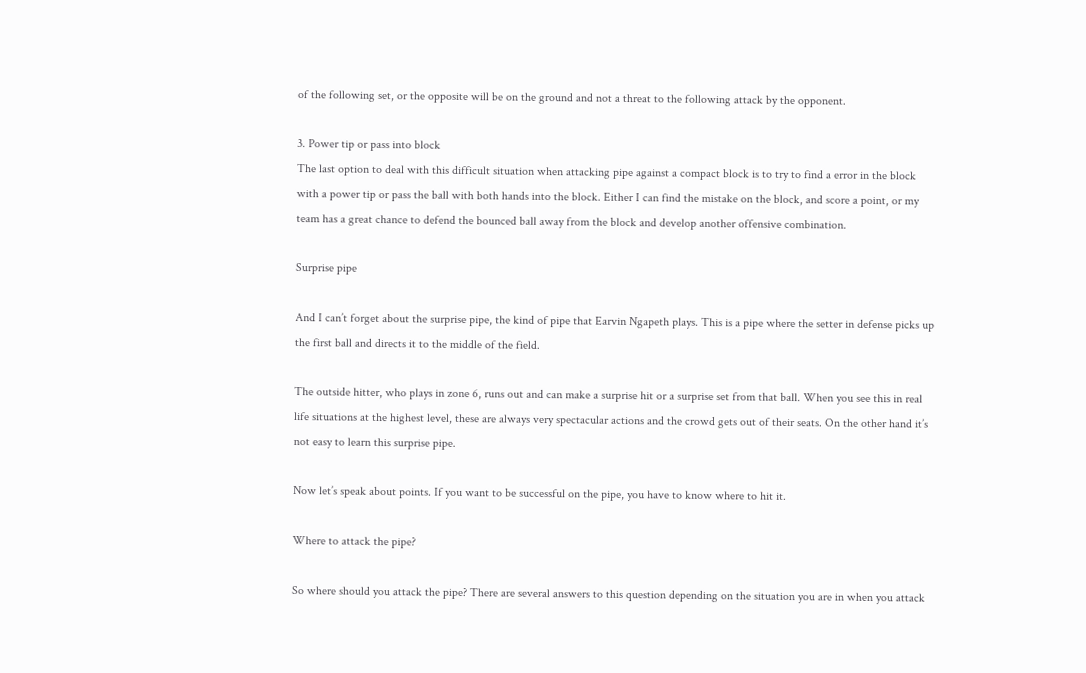of the following set, or the opposite will be on the ground and not a threat to the following attack by the opponent.

3. Power tip or pass into block
The last option to deal with this difficult situation when attacking pipe against a compact block is to try to find a error in the block with a power tip or pass the ball with both hands into the block. Either I can find the mistake on the block, and score a point, or my team has a great chance to defend the bounced ball away from the block and develop another offensive combination.

Surprise pipe

And I can’t forget about the surprise pipe, the kind of pipe that Earvin Ngapeth plays. This is a pipe where the setter in defense picks up the first ball and directs it to the middle of the field.

The outside hitter, who plays in zone 6, runs out and can make a surprise hit or a surprise set from that ball. When you see this in real life situations at the highest level, these are always very spectacular actions and the crowd gets out of their seats. On the other hand it’s not easy to learn this surprise pipe.

Now let’s speak about points. If you want to be successful on the pipe, you have to know where to hit it.

Where to attack the pipe?

So where should you attack the pipe? There are several answers to this question depending on the situation you are in when you attack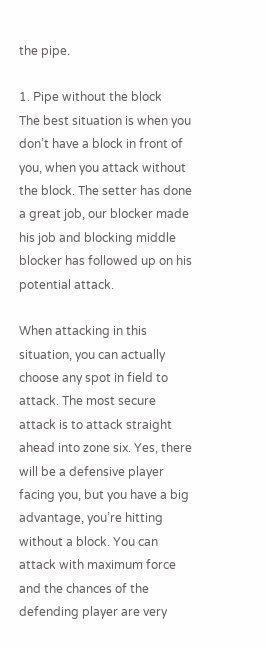the pipe.

1. Pipe without the block
The best situation is when you don’t have a block in front of you, when you attack without the block. The setter has done a great job, our blocker made his job and blocking middle blocker has followed up on his potential attack.

When attacking in this situation, you can actually choose any spot in field to attack. The most secure attack is to attack straight ahead into zone six. Yes, there will be a defensive player facing you, but you have a big advantage, you’re hitting without a block. You can attack with maximum force and the chances of the defending player are very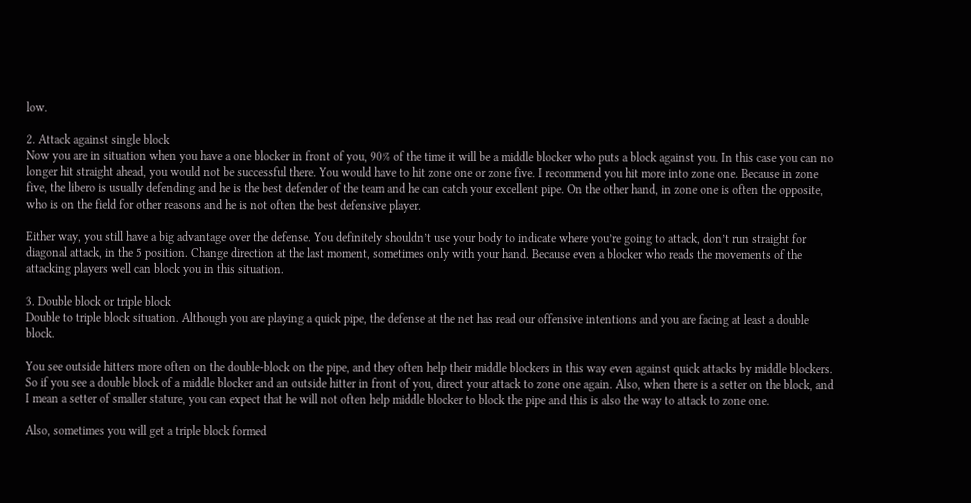low.

2. Attack against single block
Now you are in situation when you have a one blocker in front of you, 90% of the time it will be a middle blocker who puts a block against you. In this case you can no longer hit straight ahead, you would not be successful there. You would have to hit zone one or zone five. I recommend you hit more into zone one. Because in zone five, the libero is usually defending and he is the best defender of the team and he can catch your excellent pipe. On the other hand, in zone one is often the opposite, who is on the field for other reasons and he is not often the best defensive player.

Either way, you still have a big advantage over the defense. You definitely shouldn’t use your body to indicate where you’re going to attack, don’t run straight for diagonal attack, in the 5 position. Change direction at the last moment, sometimes only with your hand. Because even a blocker who reads the movements of the attacking players well can block you in this situation.

3. Double block or triple block
Double to triple block situation. Although you are playing a quick pipe, the defense at the net has read our offensive intentions and you are facing at least a double block.

You see outside hitters more often on the double-block on the pipe, and they often help their middle blockers in this way even against quick attacks by middle blockers. So if you see a double block of a middle blocker and an outside hitter in front of you, direct your attack to zone one again. Also, when there is a setter on the block, and I mean a setter of smaller stature, you can expect that he will not often help middle blocker to block the pipe and this is also the way to attack to zone one.

Also, sometimes you will get a triple block formed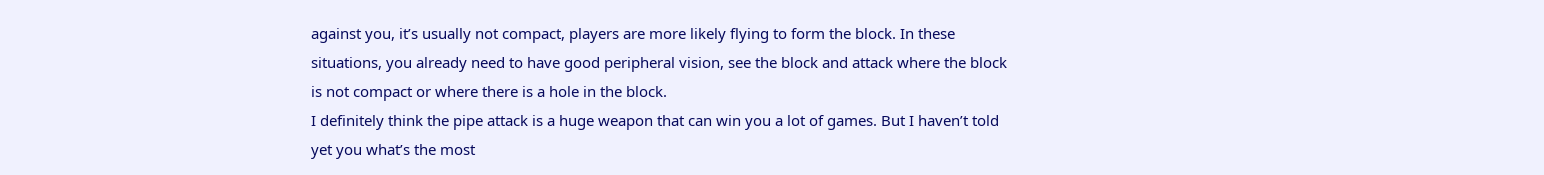against you, it’s usually not compact, players are more likely flying to form the block. In these situations, you already need to have good peripheral vision, see the block and attack where the block is not compact or where there is a hole in the block.
I definitely think the pipe attack is a huge weapon that can win you a lot of games. But I haven’t told yet you what’s the most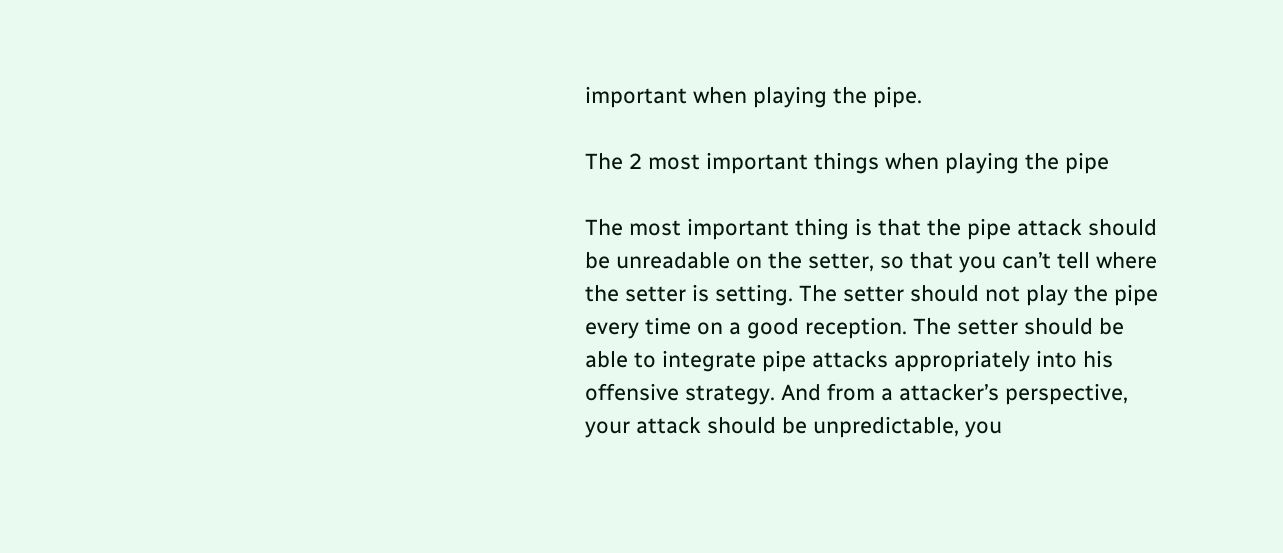important when playing the pipe.

The 2 most important things when playing the pipe

The most important thing is that the pipe attack should be unreadable on the setter, so that you can’t tell where the setter is setting. The setter should not play the pipe every time on a good reception. The setter should be able to integrate pipe attacks appropriately into his offensive strategy. And from a attacker’s perspective, your attack should be unpredictable, you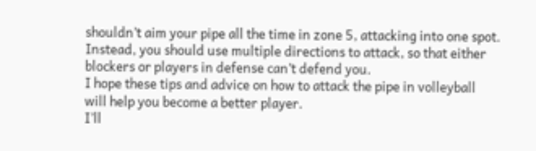shouldn’t aim your pipe all the time in zone 5, attacking into one spot. Instead, you should use multiple directions to attack, so that either blockers or players in defense can’t defend you.
I hope these tips and advice on how to attack the pipe in volleyball will help you become a better player.
I’ll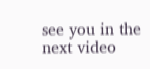see you in the next video